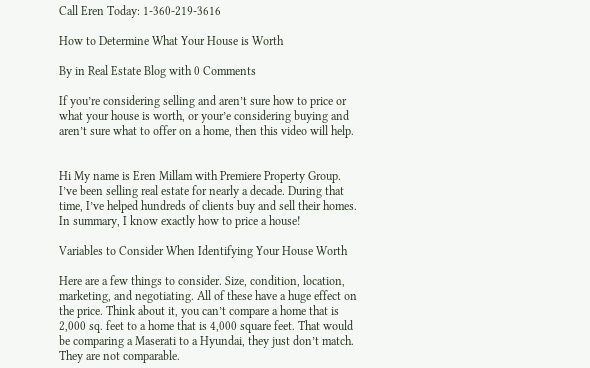Call Eren Today: 1-360-219-3616

How to Determine What Your House is Worth

By in Real Estate Blog with 0 Comments

If you’re considering selling and aren’t sure how to price or what your house is worth, or your’e considering buying and aren’t sure what to offer on a home, then this video will help.


Hi My name is Eren Millam with Premiere Property Group. I’ve been selling real estate for nearly a decade. During that time, I’ve helped hundreds of clients buy and sell their homes. In summary, I know exactly how to price a house!

Variables to Consider When Identifying Your House Worth

Here are a few things to consider. Size, condition, location, marketing, and negotiating. All of these have a huge effect on the price. Think about it, you can’t compare a home that is 2,000 sq. feet to a home that is 4,000 square feet. That would be comparing a Maserati to a Hyundai, they just don’t match.  They are not comparable.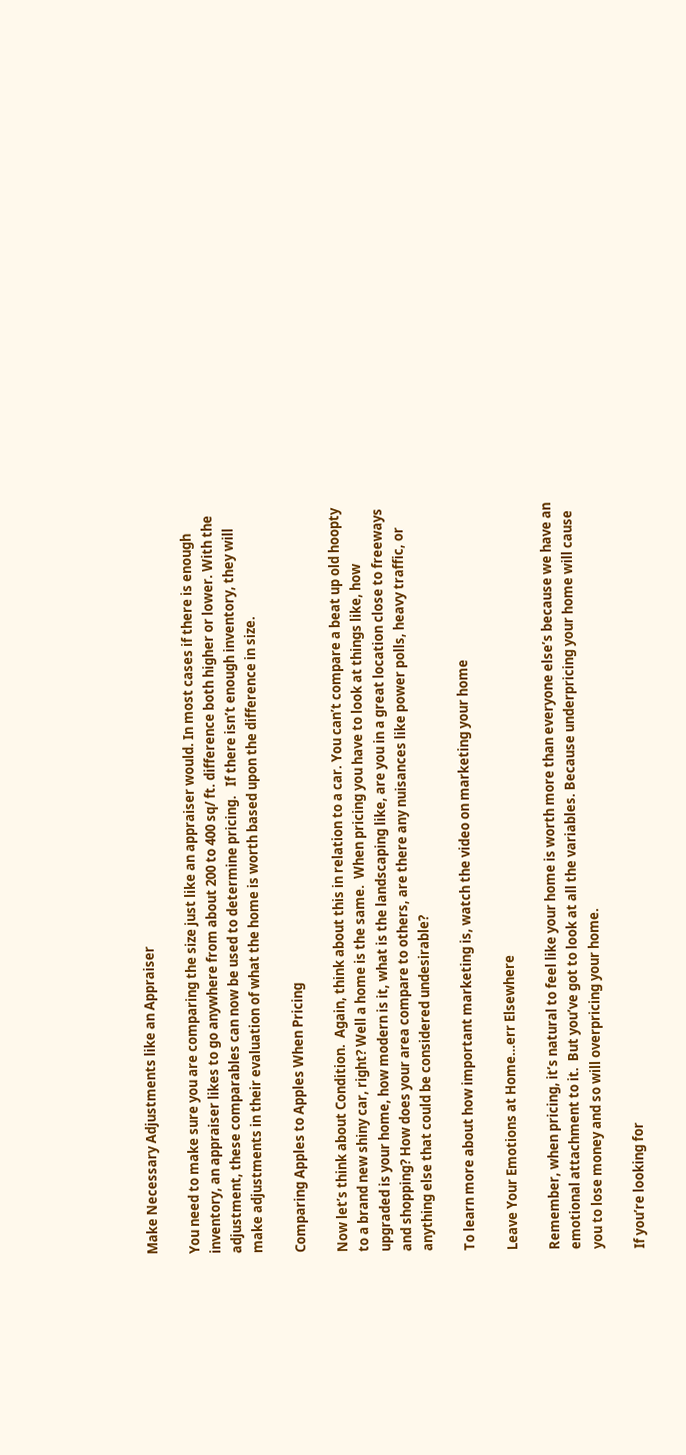Make Necessary Adjustments like an Appraiser

You need to make sure you are comparing the size just like an appraiser would. In most cases if there is enough inventory, an appraiser likes to go anywhere from about 200 to 400 sq/ ft. difference both higher or lower. With the adjustment, these comparables can now be used to determine pricing.   If there isn’t enough inventory, they will make adjustments in their evaluation of what the home is worth based upon the difference in size.

Comparing Apples to Apples When Pricing

Now let’s think about Condition.  Again, think about this in relation to a car. You can’t compare a beat up old hoopty to a brand new shiny car, right? Well a home is the same.  When pricing you have to look at things like, how upgraded is your home, how modern is it, what is the landscaping like, are you in a great location close to freeways and shopping? How does your area compare to others, are there any nuisances like power polls, heavy traffic, or anything else that could be considered undesirable?

To learn more about how important marketing is, watch the video on marketing your home

Leave Your Emotions at Home…err Elsewhere

Remember, when pricing, it’s natural to feel like your home is worth more than everyone else’s because we have an emotional attachment to it.  But you’ve got to look at all the variables. Because underpricing your home will cause you to lose money and so will overpricing your home.

If you’re looking for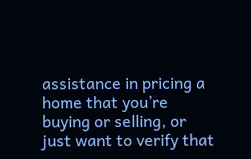assistance in pricing a home that you’re buying or selling, or just want to verify that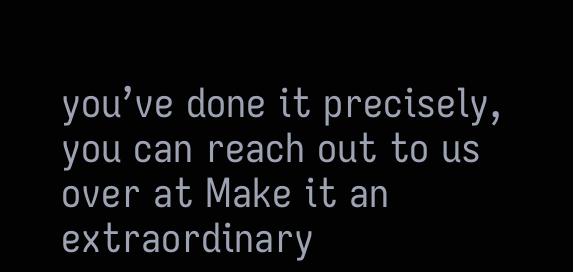you’ve done it precisely, you can reach out to us over at Make it an extraordinary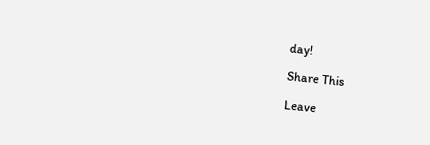day!

Share This

Leave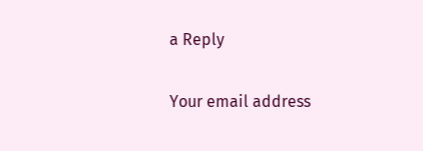a Reply

Your email address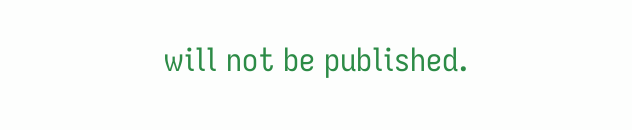will not be published.